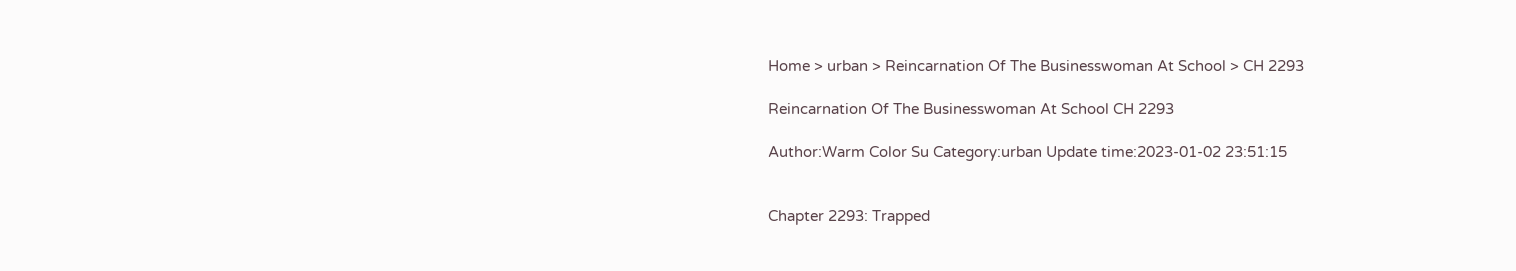Home > urban > Reincarnation Of The Businesswoman At School > CH 2293

Reincarnation Of The Businesswoman At School CH 2293

Author:Warm Color Su Category:urban Update time:2023-01-02 23:51:15


Chapter 2293: Trapped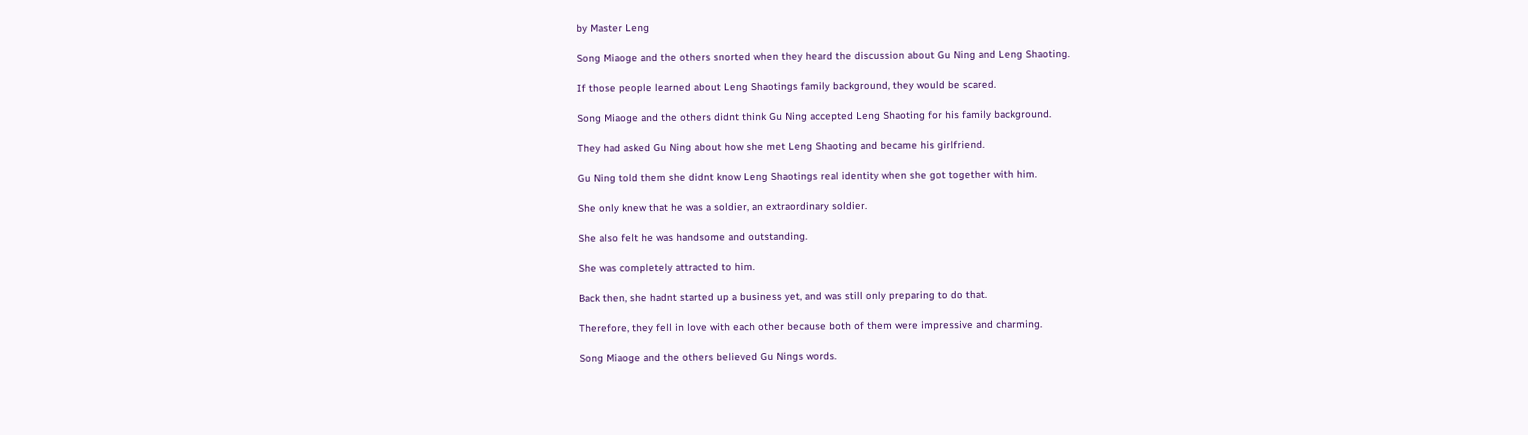by Master Leng

Song Miaoge and the others snorted when they heard the discussion about Gu Ning and Leng Shaoting.

If those people learned about Leng Shaotings family background, they would be scared.

Song Miaoge and the others didnt think Gu Ning accepted Leng Shaoting for his family background.

They had asked Gu Ning about how she met Leng Shaoting and became his girlfriend.

Gu Ning told them she didnt know Leng Shaotings real identity when she got together with him.

She only knew that he was a soldier, an extraordinary soldier.

She also felt he was handsome and outstanding.

She was completely attracted to him.

Back then, she hadnt started up a business yet, and was still only preparing to do that.

Therefore, they fell in love with each other because both of them were impressive and charming.

Song Miaoge and the others believed Gu Nings words.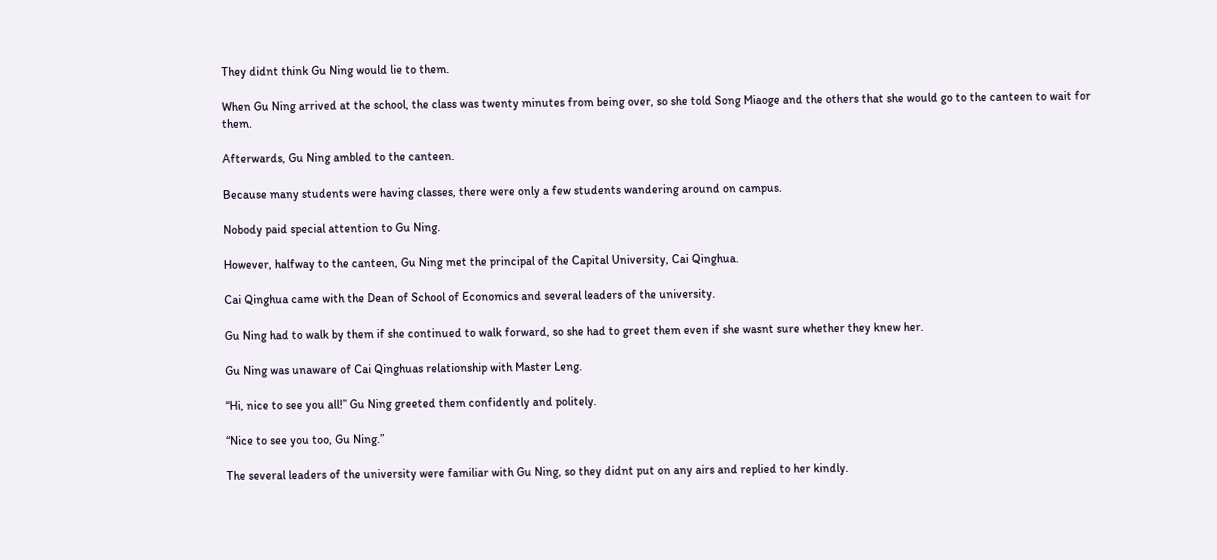They didnt think Gu Ning would lie to them.

When Gu Ning arrived at the school, the class was twenty minutes from being over, so she told Song Miaoge and the others that she would go to the canteen to wait for them.

Afterwards, Gu Ning ambled to the canteen.

Because many students were having classes, there were only a few students wandering around on campus.

Nobody paid special attention to Gu Ning.

However, halfway to the canteen, Gu Ning met the principal of the Capital University, Cai Qinghua.

Cai Qinghua came with the Dean of School of Economics and several leaders of the university.

Gu Ning had to walk by them if she continued to walk forward, so she had to greet them even if she wasnt sure whether they knew her.

Gu Ning was unaware of Cai Qinghuas relationship with Master Leng.

“Hi, nice to see you all!” Gu Ning greeted them confidently and politely.

“Nice to see you too, Gu Ning.”

The several leaders of the university were familiar with Gu Ning, so they didnt put on any airs and replied to her kindly.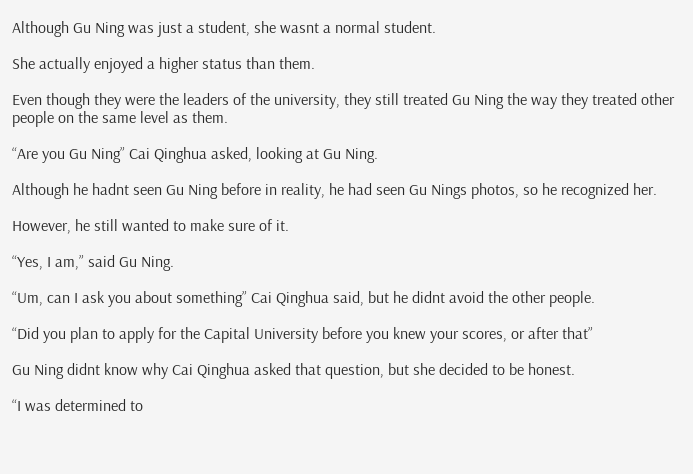Although Gu Ning was just a student, she wasnt a normal student.

She actually enjoyed a higher status than them.

Even though they were the leaders of the university, they still treated Gu Ning the way they treated other people on the same level as them.

“Are you Gu Ning” Cai Qinghua asked, looking at Gu Ning.

Although he hadnt seen Gu Ning before in reality, he had seen Gu Nings photos, so he recognized her.

However, he still wanted to make sure of it.

“Yes, I am,” said Gu Ning.

“Um, can I ask you about something” Cai Qinghua said, but he didnt avoid the other people.

“Did you plan to apply for the Capital University before you knew your scores, or after that”

Gu Ning didnt know why Cai Qinghua asked that question, but she decided to be honest.

“I was determined to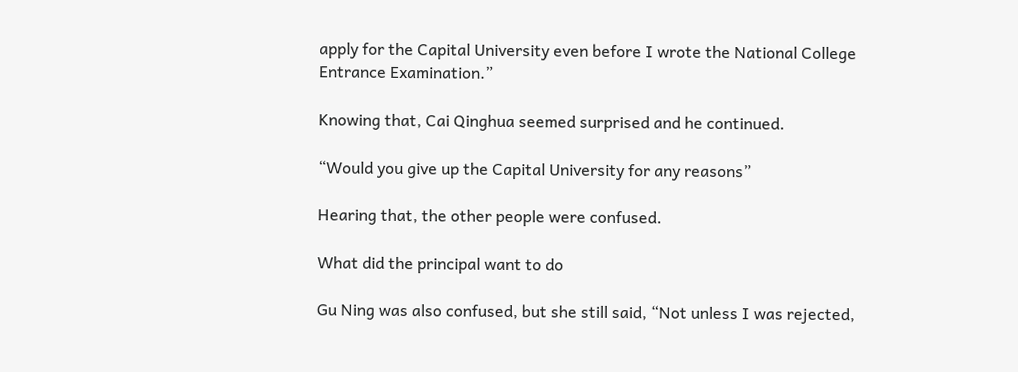apply for the Capital University even before I wrote the National College Entrance Examination.”

Knowing that, Cai Qinghua seemed surprised and he continued.

“Would you give up the Capital University for any reasons”

Hearing that, the other people were confused.

What did the principal want to do

Gu Ning was also confused, but she still said, “Not unless I was rejected,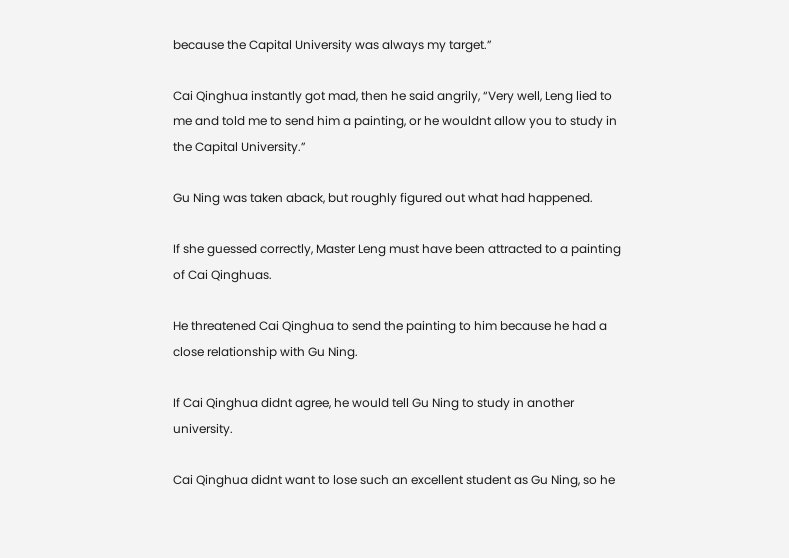because the Capital University was always my target.”

Cai Qinghua instantly got mad, then he said angrily, “Very well, Leng lied to me and told me to send him a painting, or he wouldnt allow you to study in the Capital University.”

Gu Ning was taken aback, but roughly figured out what had happened.

If she guessed correctly, Master Leng must have been attracted to a painting of Cai Qinghuas.

He threatened Cai Qinghua to send the painting to him because he had a close relationship with Gu Ning.

If Cai Qinghua didnt agree, he would tell Gu Ning to study in another university.

Cai Qinghua didnt want to lose such an excellent student as Gu Ning, so he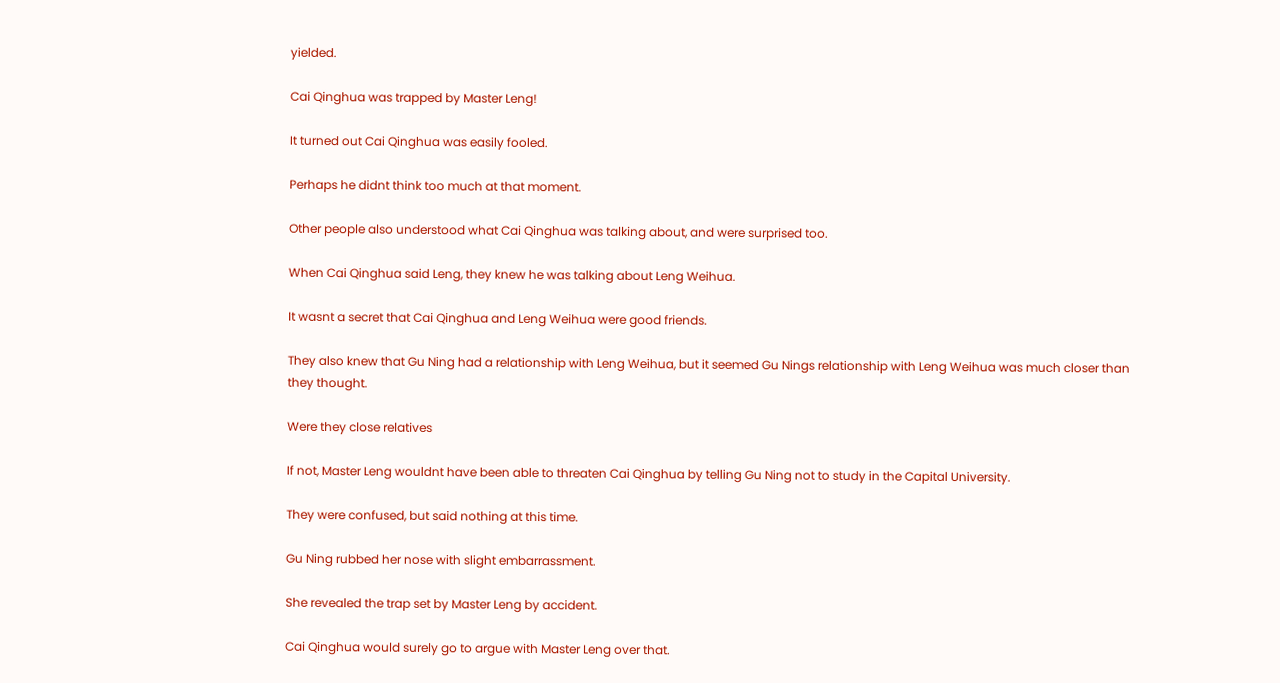yielded.

Cai Qinghua was trapped by Master Leng!

It turned out Cai Qinghua was easily fooled.

Perhaps he didnt think too much at that moment.

Other people also understood what Cai Qinghua was talking about, and were surprised too.

When Cai Qinghua said Leng, they knew he was talking about Leng Weihua.

It wasnt a secret that Cai Qinghua and Leng Weihua were good friends.

They also knew that Gu Ning had a relationship with Leng Weihua, but it seemed Gu Nings relationship with Leng Weihua was much closer than they thought.

Were they close relatives

If not, Master Leng wouldnt have been able to threaten Cai Qinghua by telling Gu Ning not to study in the Capital University.

They were confused, but said nothing at this time.

Gu Ning rubbed her nose with slight embarrassment.

She revealed the trap set by Master Leng by accident.

Cai Qinghua would surely go to argue with Master Leng over that.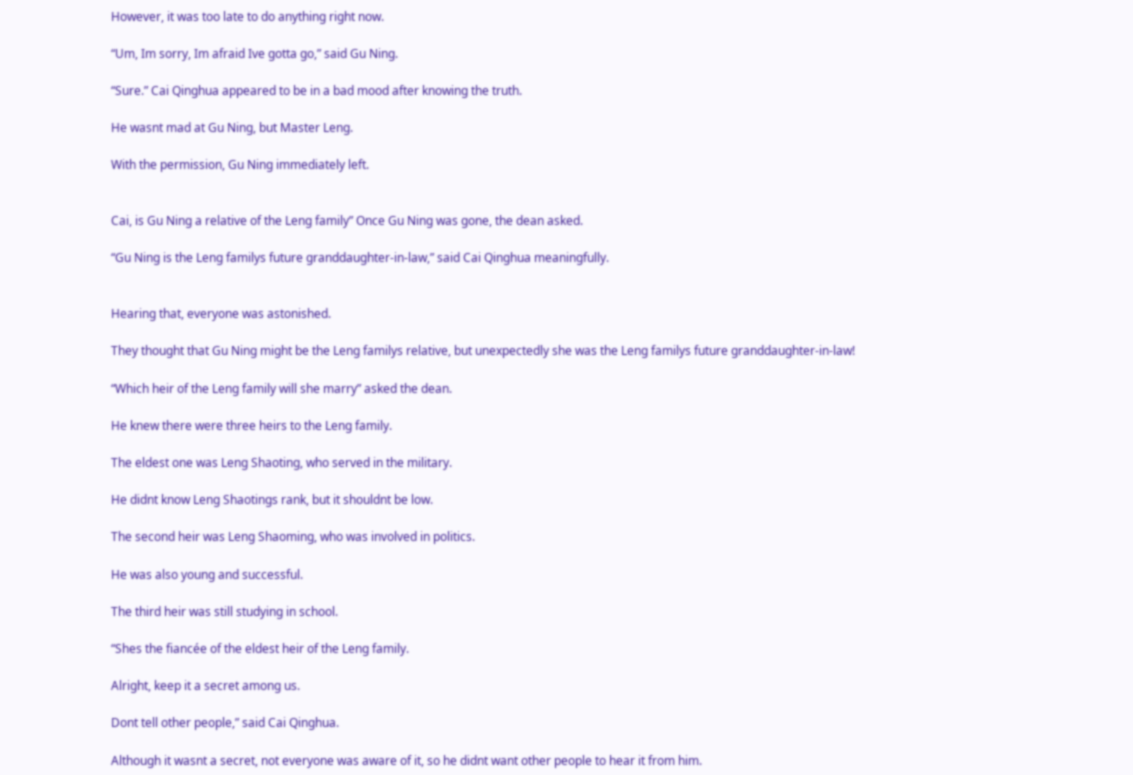However, it was too late to do anything right now.

“Um, Im sorry, Im afraid Ive gotta go,” said Gu Ning.

“Sure.” Cai Qinghua appeared to be in a bad mood after knowing the truth.

He wasnt mad at Gu Ning, but Master Leng.

With the permission, Gu Ning immediately left.


Cai, is Gu Ning a relative of the Leng family” Once Gu Ning was gone, the dean asked.

“Gu Ning is the Leng familys future granddaughter-in-law,” said Cai Qinghua meaningfully.


Hearing that, everyone was astonished.

They thought that Gu Ning might be the Leng familys relative, but unexpectedly she was the Leng familys future granddaughter-in-law!

“Which heir of the Leng family will she marry” asked the dean.

He knew there were three heirs to the Leng family.

The eldest one was Leng Shaoting, who served in the military.

He didnt know Leng Shaotings rank, but it shouldnt be low.

The second heir was Leng Shaoming, who was involved in politics.

He was also young and successful.

The third heir was still studying in school.

“Shes the fiancée of the eldest heir of the Leng family.

Alright, keep it a secret among us.

Dont tell other people,” said Cai Qinghua.

Although it wasnt a secret, not everyone was aware of it, so he didnt want other people to hear it from him.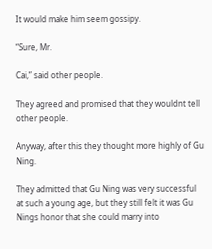It would make him seem gossipy.

“Sure, Mr.

Cai,” said other people.

They agreed and promised that they wouldnt tell other people.

Anyway, after this they thought more highly of Gu Ning.

They admitted that Gu Ning was very successful at such a young age, but they still felt it was Gu Nings honor that she could marry into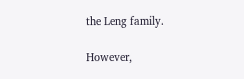the Leng family.

However,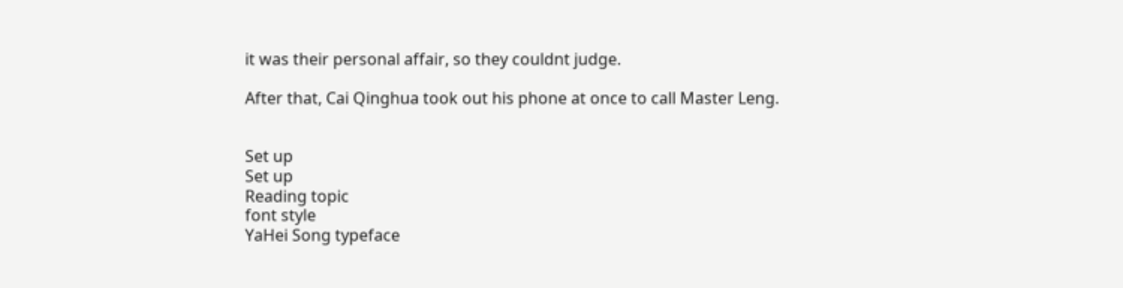it was their personal affair, so they couldnt judge.

After that, Cai Qinghua took out his phone at once to call Master Leng.


Set up
Set up
Reading topic
font style
YaHei Song typeface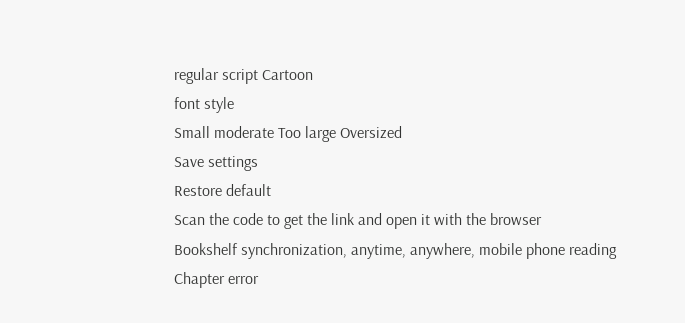regular script Cartoon
font style
Small moderate Too large Oversized
Save settings
Restore default
Scan the code to get the link and open it with the browser
Bookshelf synchronization, anytime, anywhere, mobile phone reading
Chapter error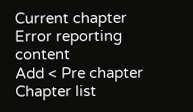Current chapter
Error reporting content
Add < Pre chapter Chapter list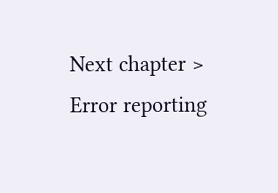Next chapter > Error reporting